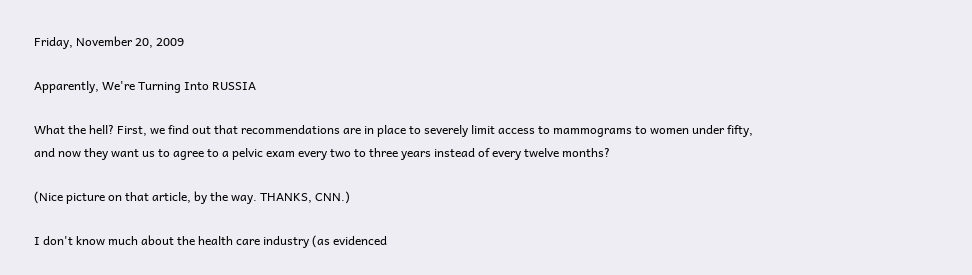Friday, November 20, 2009

Apparently, We're Turning Into RUSSIA

What the hell? First, we find out that recommendations are in place to severely limit access to mammograms to women under fifty, and now they want us to agree to a pelvic exam every two to three years instead of every twelve months?

(Nice picture on that article, by the way. THANKS, CNN.)

I don't know much about the health care industry (as evidenced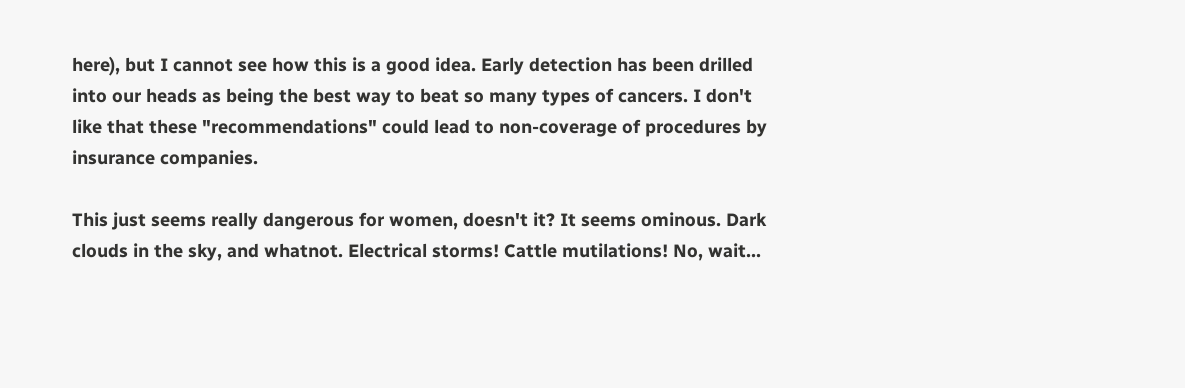here), but I cannot see how this is a good idea. Early detection has been drilled into our heads as being the best way to beat so many types of cancers. I don't like that these "recommendations" could lead to non-coverage of procedures by insurance companies.

This just seems really dangerous for women, doesn't it? It seems ominous. Dark clouds in the sky, and whatnot. Electrical storms! Cattle mutilations! No, wait...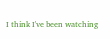I think I've been watching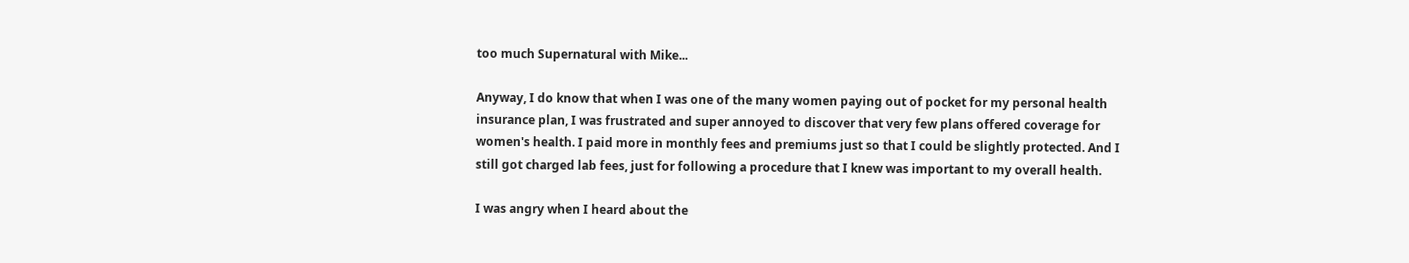too much Supernatural with Mike...

Anyway, I do know that when I was one of the many women paying out of pocket for my personal health insurance plan, I was frustrated and super annoyed to discover that very few plans offered coverage for women's health. I paid more in monthly fees and premiums just so that I could be slightly protected. And I still got charged lab fees, just for following a procedure that I knew was important to my overall health.

I was angry when I heard about the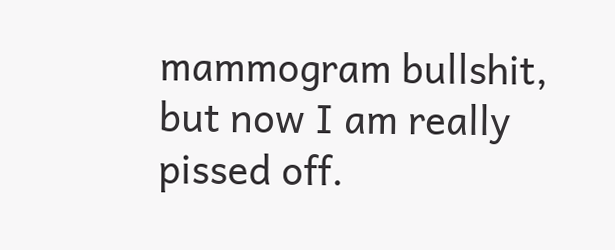mammogram bullshit, but now I am really pissed off.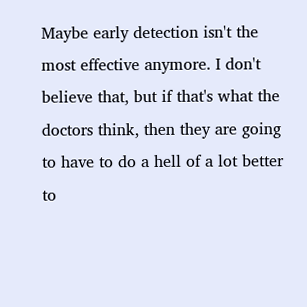Maybe early detection isn't the most effective anymore. I don't believe that, but if that's what the doctors think, then they are going to have to do a hell of a lot better to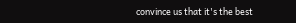convince us that it's the best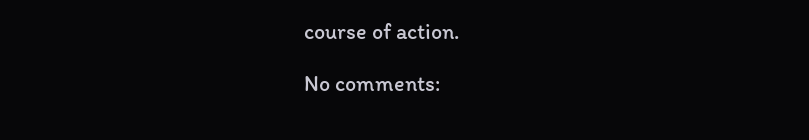course of action.

No comments: